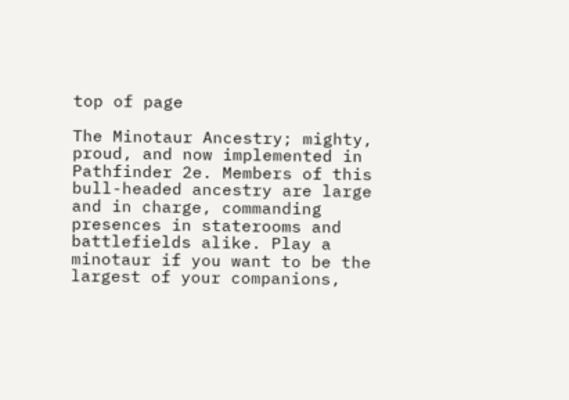top of page

The Minotaur Ancestry; mighty, proud, and now implemented in Pathfinder 2e. Members of this bull-headed ancestry are large and in charge, commanding presences in staterooms and battlefields alike. Play a minotaur if you want to be the largest of your companions,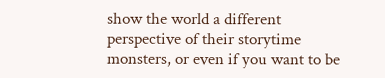show the world a different perspective of their storytime monsters, or even if you want to be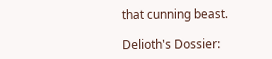that cunning beast.

Delioth's Dossier: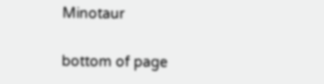Minotaur

bottom of page